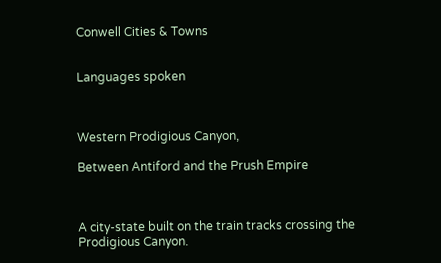Conwell Cities & Towns


Languages spoken



Western Prodigious Canyon,

Between Antiford and the Prush Empire



A city-state built on the train tracks crossing the Prodigious Canyon.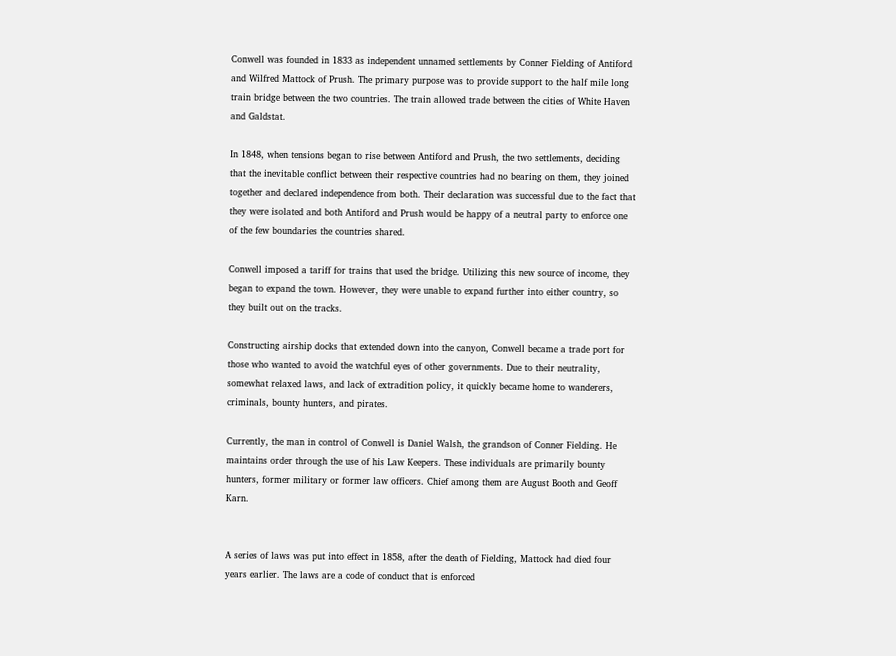Conwell was founded in 1833 as independent unnamed settlements by Conner Fielding of Antiford and Wilfred Mattock of Prush. The primary purpose was to provide support to the half mile long train bridge between the two countries. The train allowed trade between the cities of White Haven and Galdstat.

In 1848, when tensions began to rise between Antiford and Prush, the two settlements, deciding that the inevitable conflict between their respective countries had no bearing on them, they joined together and declared independence from both. Their declaration was successful due to the fact that they were isolated and both Antiford and Prush would be happy of a neutral party to enforce one of the few boundaries the countries shared.

Conwell imposed a tariff for trains that used the bridge. Utilizing this new source of income, they began to expand the town. However, they were unable to expand further into either country, so they built out on the tracks.

Constructing airship docks that extended down into the canyon, Conwell became a trade port for those who wanted to avoid the watchful eyes of other governments. Due to their neutrality, somewhat relaxed laws, and lack of extradition policy, it quickly became home to wanderers, criminals, bounty hunters, and pirates.

Currently, the man in control of Conwell is Daniel Walsh, the grandson of Conner Fielding. He maintains order through the use of his Law Keepers. These individuals are primarily bounty hunters, former military or former law officers. Chief among them are August Booth and Geoff Karn.


A series of laws was put into effect in 1858, after the death of Fielding, Mattock had died four years earlier. The laws are a code of conduct that is enforced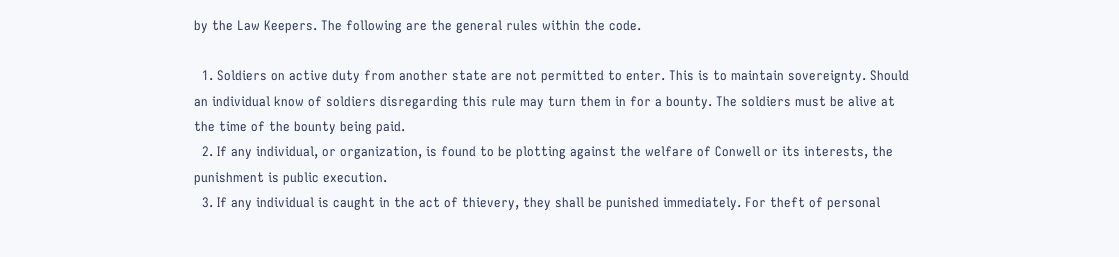by the Law Keepers. The following are the general rules within the code.

  1. Soldiers on active duty from another state are not permitted to enter. This is to maintain sovereignty. Should an individual know of soldiers disregarding this rule may turn them in for a bounty. The soldiers must be alive at the time of the bounty being paid.
  2. If any individual, or organization, is found to be plotting against the welfare of Conwell or its interests, the punishment is public execution.
  3. If any individual is caught in the act of thievery, they shall be punished immediately. For theft of personal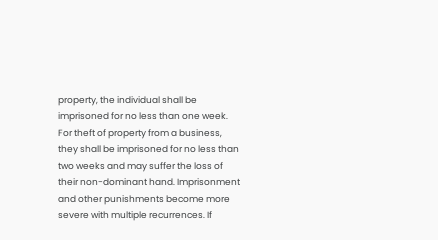property, the individual shall be imprisoned for no less than one week. For theft of property from a business, they shall be imprisoned for no less than two weeks and may suffer the loss of their non-dominant hand. Imprisonment and other punishments become more severe with multiple recurrences. If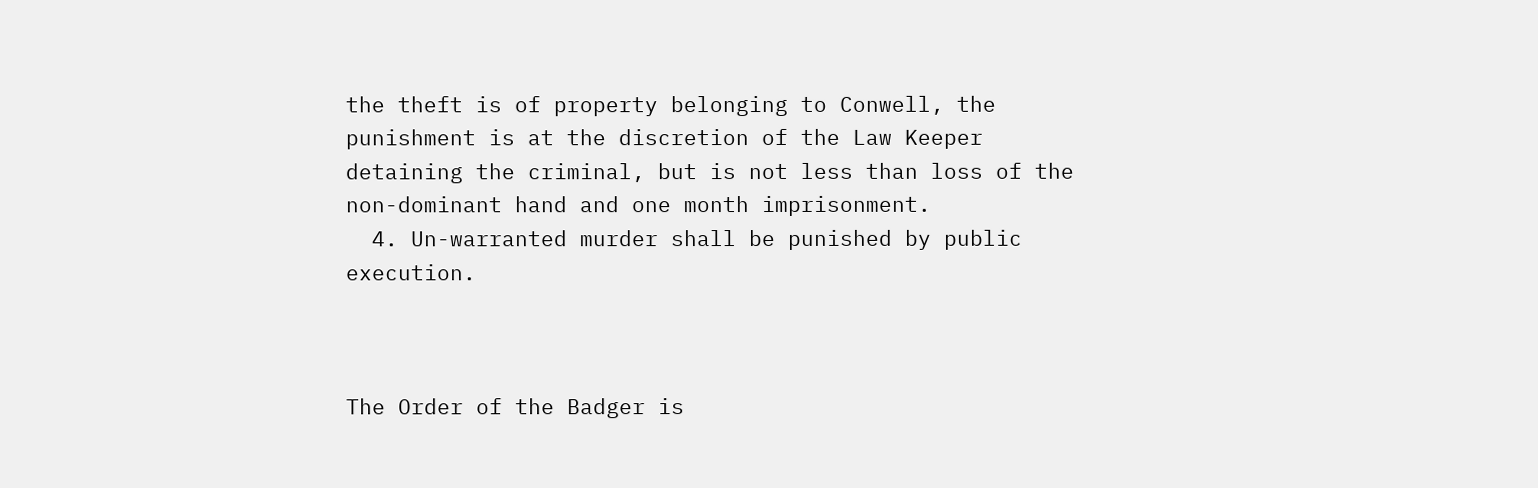the theft is of property belonging to Conwell, the punishment is at the discretion of the Law Keeper detaining the criminal, but is not less than loss of the non-dominant hand and one month imprisonment.
  4. Un-warranted murder shall be punished by public execution.



The Order of the Badger is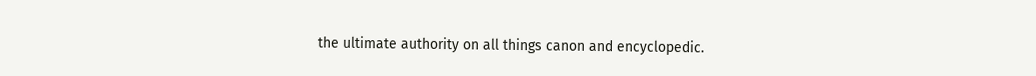the ultimate authority on all things canon and encyclopedic.